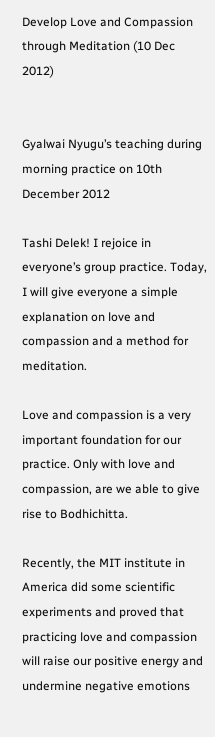Develop Love and Compassion through Meditation (10 Dec 2012)


Gyalwai Nyugu’s teaching during morning practice on 10th December 2012

Tashi Delek! I rejoice in everyone’s group practice. Today, I will give everyone a simple explanation on love and compassion and a method for meditation.

Love and compassion is a very important foundation for our practice. Only with love and compassion, are we able to give rise to Bodhichitta.

Recently, the MIT institute in America did some scientific experiments and proved that practicing love and compassion will raise our positive energy and undermine negative emotions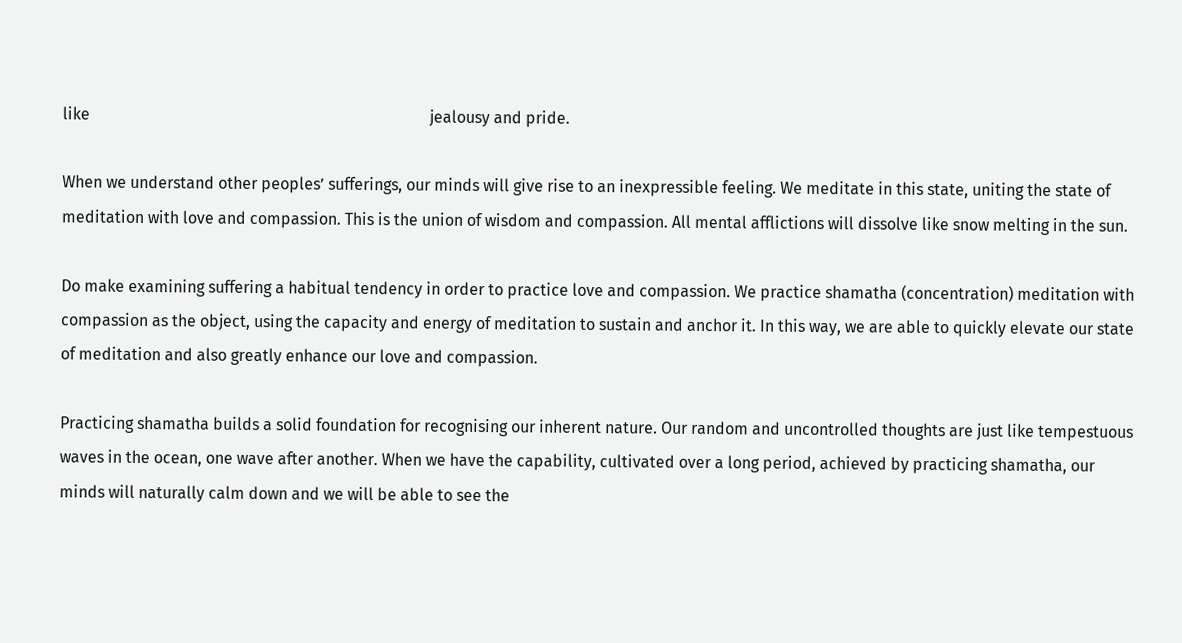like                                                                                     jealousy and pride.

When we understand other peoples’ sufferings, our minds will give rise to an inexpressible feeling. We meditate in this state, uniting the state of meditation with love and compassion. This is the union of wisdom and compassion. All mental afflictions will dissolve like snow melting in the sun.

Do make examining suffering a habitual tendency in order to practice love and compassion. We practice shamatha (concentration) meditation with compassion as the object, using the capacity and energy of meditation to sustain and anchor it. In this way, we are able to quickly elevate our state of meditation and also greatly enhance our love and compassion.

Practicing shamatha builds a solid foundation for recognising our inherent nature. Our random and uncontrolled thoughts are just like tempestuous waves in the ocean, one wave after another. When we have the capability, cultivated over a long period, achieved by practicing shamatha, our minds will naturally calm down and we will be able to see the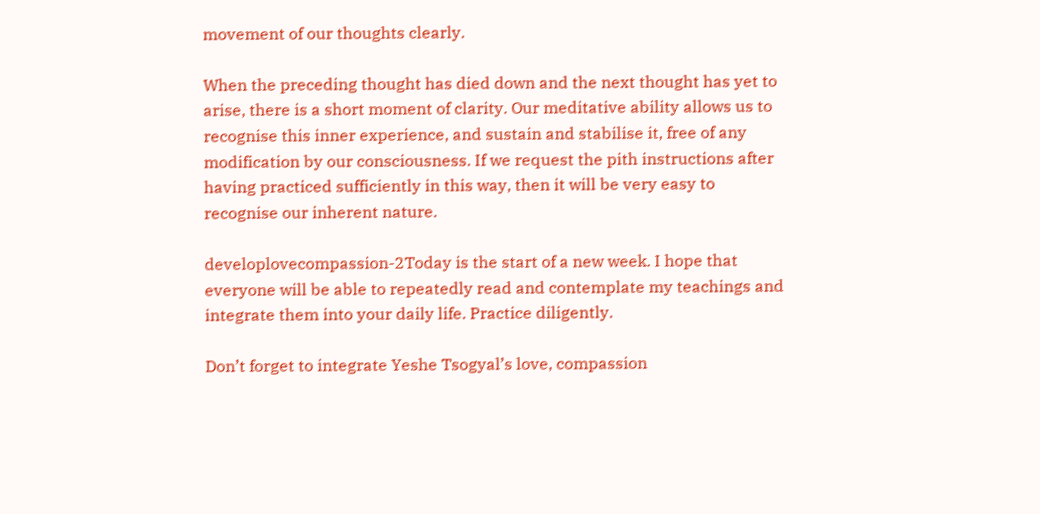movement of our thoughts clearly.

When the preceding thought has died down and the next thought has yet to arise, there is a short moment of clarity. Our meditative ability allows us to recognise this inner experience, and sustain and stabilise it, free of any modification by our consciousness. If we request the pith instructions after having practiced sufficiently in this way, then it will be very easy to recognise our inherent nature.

developlovecompassion-2Today is the start of a new week. I hope that everyone will be able to repeatedly read and contemplate my teachings and integrate them into your daily life. Practice diligently.

Don’t forget to integrate Yeshe Tsogyal’s love, compassion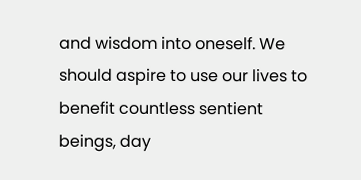and wisdom into oneself. We should aspire to use our lives to benefit countless sentient beings, day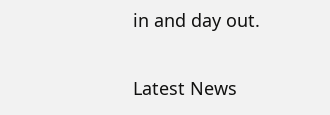in and day out.

Latest News